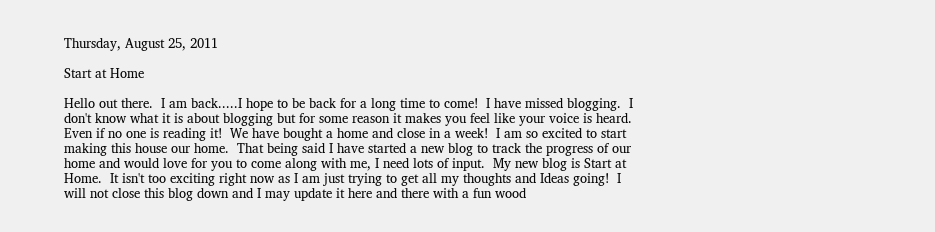Thursday, August 25, 2011

Start at Home

Hello out there.  I am back.....I hope to be back for a long time to come!  I have missed blogging.  I don't know what it is about blogging but for some reason it makes you feel like your voice is heard.  Even if no one is reading it!  We have bought a home and close in a week!  I am so excited to start making this house our home.  That being said I have started a new blog to track the progress of our home and would love for you to come along with me, I need lots of input.  My new blog is Start at Home.  It isn't too exciting right now as I am just trying to get all my thoughts and Ideas going!  I will not close this blog down and I may update it here and there with a fun wood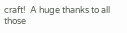craft!  A huge thanks to all those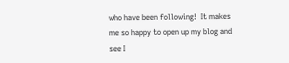who have been following!  It makes me so happy to open up my blog and see I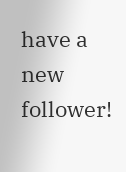have a new follower!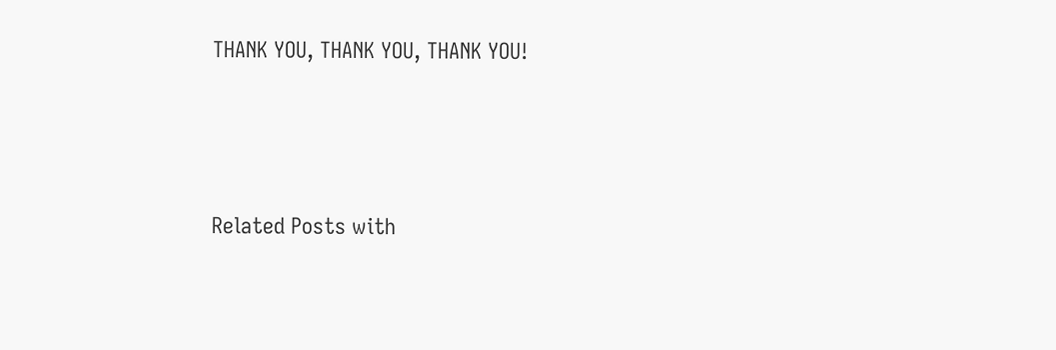THANK YOU, THANK YOU, THANK YOU!




Related Posts with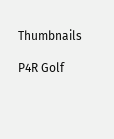Thumbnails

P4R Golf